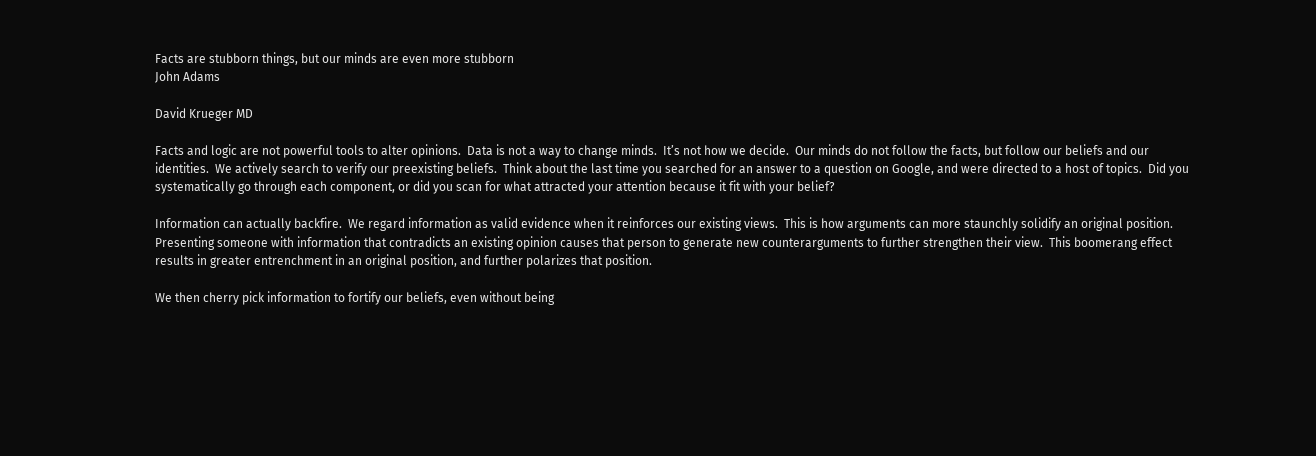Facts are stubborn things, but our minds are even more stubborn
John Adams

David Krueger MD

Facts and logic are not powerful tools to alter opinions.  Data is not a way to change minds.  It’s not how we decide.  Our minds do not follow the facts, but follow our beliefs and our identities.  We actively search to verify our preexisting beliefs.  Think about the last time you searched for an answer to a question on Google, and were directed to a host of topics.  Did you systematically go through each component, or did you scan for what attracted your attention because it fit with your belief?

Information can actually backfire.  We regard information as valid evidence when it reinforces our existing views.  This is how arguments can more staunchly solidify an original position.  Presenting someone with information that contradicts an existing opinion causes that person to generate new counterarguments to further strengthen their view.  This boomerang effect results in greater entrenchment in an original position, and further polarizes that position.

We then cherry pick information to fortify our beliefs, even without being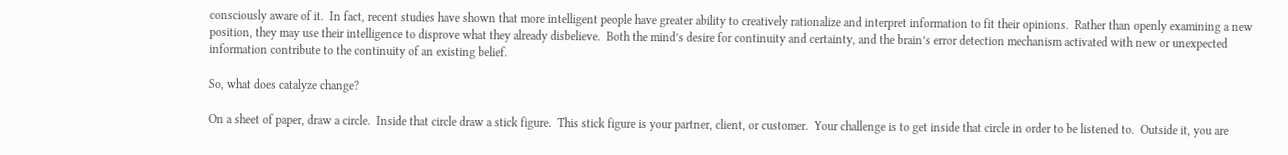consciously aware of it.  In fact, recent studies have shown that more intelligent people have greater ability to creatively rationalize and interpret information to fit their opinions.  Rather than openly examining a new position, they may use their intelligence to disprove what they already disbelieve.  Both the mind’s desire for continuity and certainty, and the brain’s error detection mechanism activated with new or unexpected information contribute to the continuity of an existing belief.

So, what does catalyze change?

On a sheet of paper, draw a circle.  Inside that circle draw a stick figure.  This stick figure is your partner, client, or customer.  Your challenge is to get inside that circle in order to be listened to.  Outside it, you are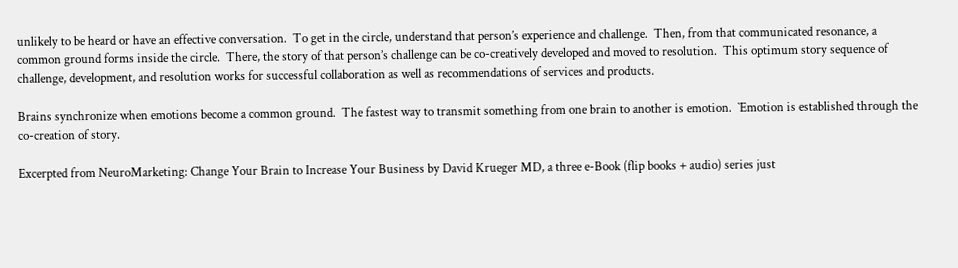unlikely to be heard or have an effective conversation.  To get in the circle, understand that person’s experience and challenge.  Then, from that communicated resonance, a common ground forms inside the circle.  There, the story of that person’s challenge can be co-creatively developed and moved to resolution.  This optimum story sequence of challenge, development, and resolution works for successful collaboration as well as recommendations of services and products.

Brains synchronize when emotions become a common ground.  The fastest way to transmit something from one brain to another is emotion.  `Emotion is established through the co-creation of story.

Excerpted from NeuroMarketing: Change Your Brain to Increase Your Business by David Krueger MD, a three e-Book (flip books + audio) series just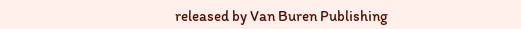released by Van Buren Publishing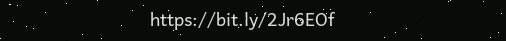https://bit.ly/2Jr6EOf